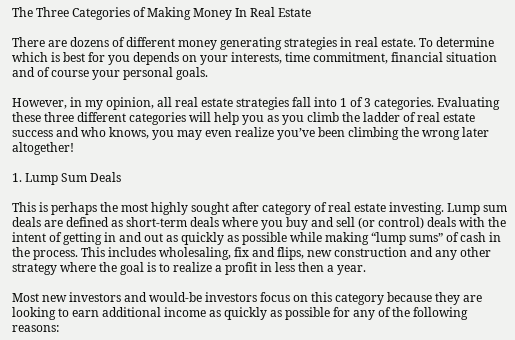The Three Categories of Making Money In Real Estate

There are dozens of different money generating strategies in real estate. To determine which is best for you depends on your interests, time commitment, financial situation and of course your personal goals.

However, in my opinion, all real estate strategies fall into 1 of 3 categories. Evaluating these three different categories will help you as you climb the ladder of real estate success and who knows, you may even realize you’ve been climbing the wrong later altogether!

1. Lump Sum Deals

This is perhaps the most highly sought after category of real estate investing. Lump sum deals are defined as short-term deals where you buy and sell (or control) deals with the intent of getting in and out as quickly as possible while making “lump sums” of cash in the process. This includes wholesaling, fix and flips, new construction and any other strategy where the goal is to realize a profit in less then a year.

Most new investors and would-be investors focus on this category because they are looking to earn additional income as quickly as possible for any of the following reasons: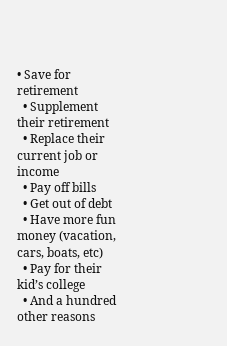• Save for retirement
  • Supplement their retirement
  • Replace their current job or income
  • Pay off bills
  • Get out of debt
  • Have more fun money (vacation, cars, boats, etc)
  • Pay for their kid’s college
  • And a hundred other reasons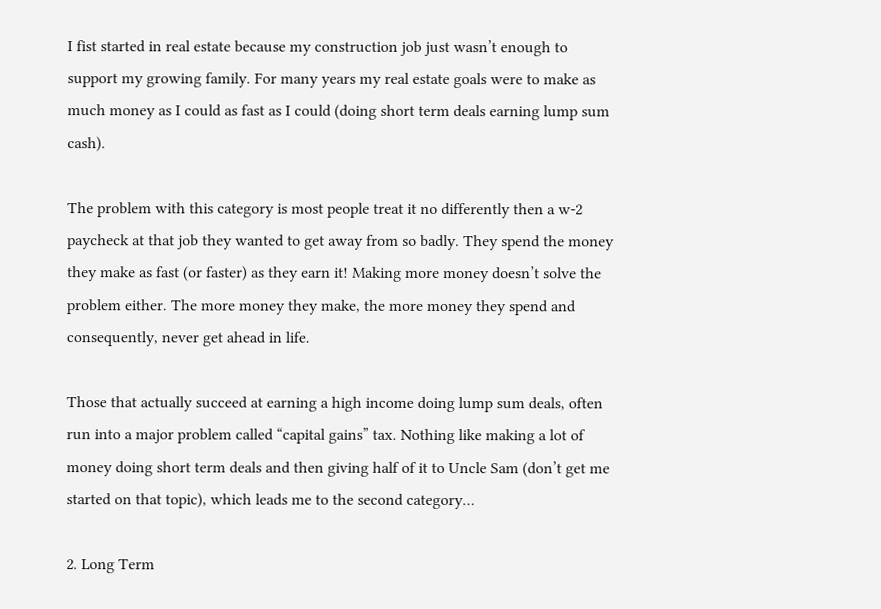I fist started in real estate because my construction job just wasn’t enough to support my growing family. For many years my real estate goals were to make as much money as I could as fast as I could (doing short term deals earning lump sum cash).

The problem with this category is most people treat it no differently then a w-2 paycheck at that job they wanted to get away from so badly. They spend the money they make as fast (or faster) as they earn it! Making more money doesn’t solve the problem either. The more money they make, the more money they spend and consequently, never get ahead in life.

Those that actually succeed at earning a high income doing lump sum deals, often run into a major problem called “capital gains” tax. Nothing like making a lot of money doing short term deals and then giving half of it to Uncle Sam (don’t get me started on that topic), which leads me to the second category…

2. Long Term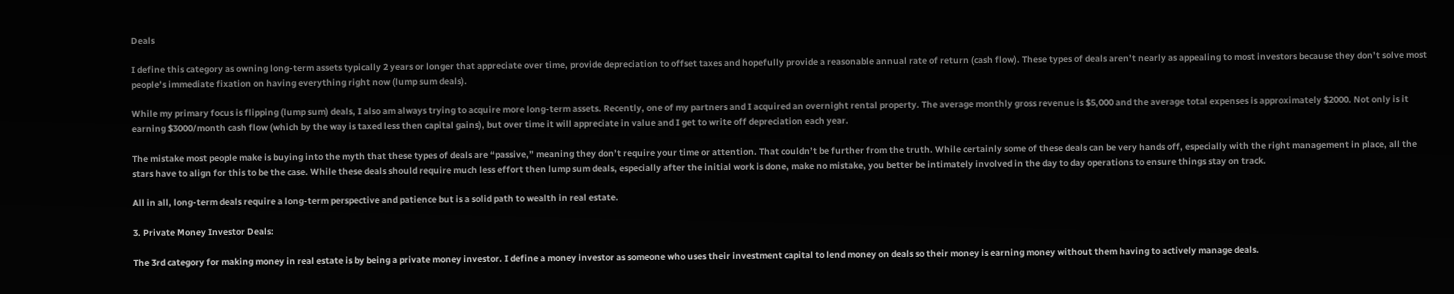Deals

I define this category as owning long-term assets typically 2 years or longer that appreciate over time, provide depreciation to offset taxes and hopefully provide a reasonable annual rate of return (cash flow). These types of deals aren’t nearly as appealing to most investors because they don’t solve most people’s immediate fixation on having everything right now (lump sum deals).

While my primary focus is flipping (lump sum) deals, I also am always trying to acquire more long-term assets. Recently, one of my partners and I acquired an overnight rental property. The average monthly gross revenue is $5,000 and the average total expenses is approximately $2000. Not only is it earning $3000/month cash flow (which by the way is taxed less then capital gains), but over time it will appreciate in value and I get to write off depreciation each year.

The mistake most people make is buying into the myth that these types of deals are “passive,” meaning they don’t require your time or attention. That couldn’t be further from the truth. While certainly some of these deals can be very hands off, especially with the right management in place, all the stars have to align for this to be the case. While these deals should require much less effort then lump sum deals, especially after the initial work is done, make no mistake, you better be intimately involved in the day to day operations to ensure things stay on track.

All in all, long-term deals require a long-term perspective and patience but is a solid path to wealth in real estate.

3. Private Money Investor Deals:

The 3rd category for making money in real estate is by being a private money investor. I define a money investor as someone who uses their investment capital to lend money on deals so their money is earning money without them having to actively manage deals.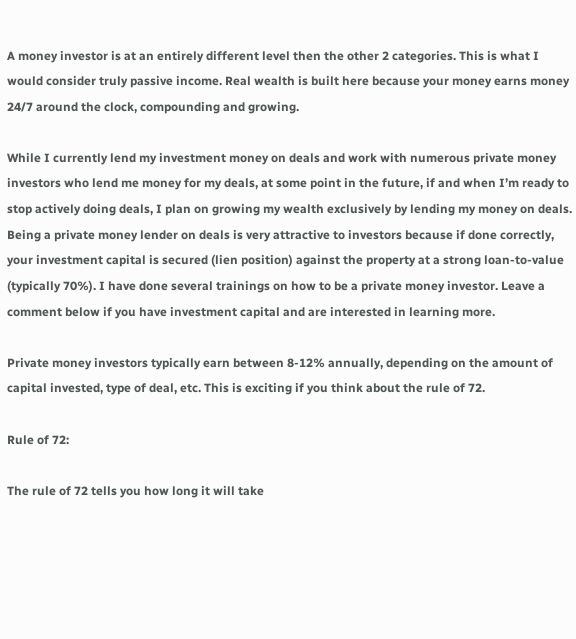A money investor is at an entirely different level then the other 2 categories. This is what I would consider truly passive income. Real wealth is built here because your money earns money 24/7 around the clock, compounding and growing.

While I currently lend my investment money on deals and work with numerous private money investors who lend me money for my deals, at some point in the future, if and when I’m ready to stop actively doing deals, I plan on growing my wealth exclusively by lending my money on deals. Being a private money lender on deals is very attractive to investors because if done correctly, your investment capital is secured (lien position) against the property at a strong loan-to-value (typically 70%). I have done several trainings on how to be a private money investor. Leave a comment below if you have investment capital and are interested in learning more.

Private money investors typically earn between 8-12% annually, depending on the amount of capital invested, type of deal, etc. This is exciting if you think about the rule of 72.

Rule of 72:

The rule of 72 tells you how long it will take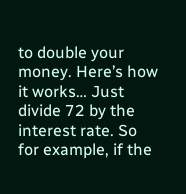to double your money. Here’s how it works… Just divide 72 by the interest rate. So for example, if the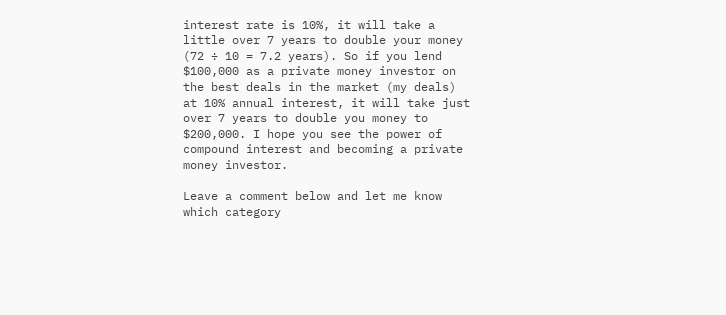interest rate is 10%, it will take a little over 7 years to double your money (72 ÷ 10 = 7.2 years). So if you lend $100,000 as a private money investor on the best deals in the market (my deals) at 10% annual interest, it will take just over 7 years to double you money to $200,000. I hope you see the power of compound interest and becoming a private money investor.

Leave a comment below and let me know which category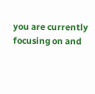you are currently focusing on and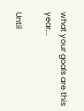what your goals are this year...

Until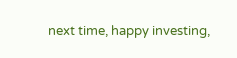next time, happy investing,